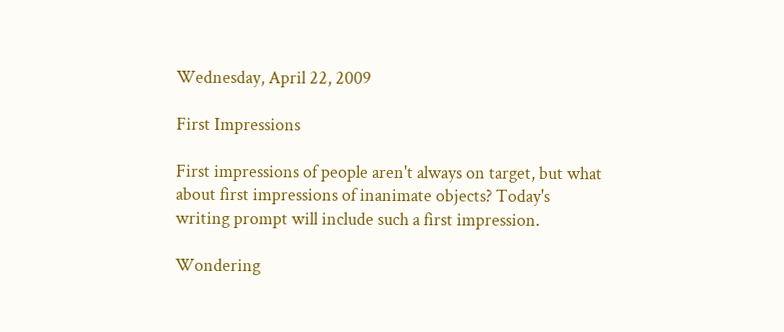Wednesday, April 22, 2009

First Impressions

First impressions of people aren't always on target, but what about first impressions of inanimate objects? Today's writing prompt will include such a first impression.

Wondering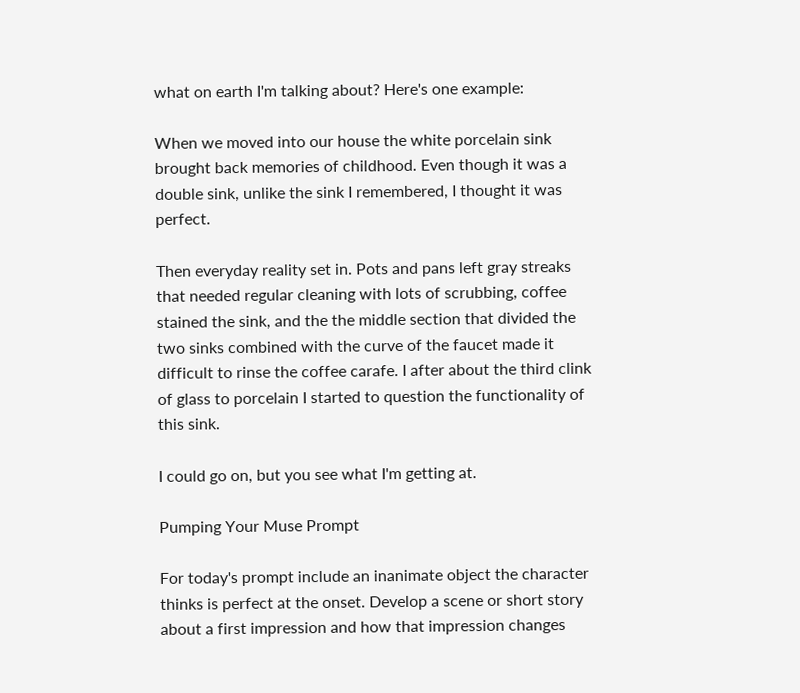what on earth I'm talking about? Here's one example:

When we moved into our house the white porcelain sink brought back memories of childhood. Even though it was a double sink, unlike the sink I remembered, I thought it was perfect.

Then everyday reality set in. Pots and pans left gray streaks that needed regular cleaning with lots of scrubbing, coffee stained the sink, and the the middle section that divided the two sinks combined with the curve of the faucet made it difficult to rinse the coffee carafe. I after about the third clink of glass to porcelain I started to question the functionality of this sink.

I could go on, but you see what I'm getting at.

Pumping Your Muse Prompt

For today's prompt include an inanimate object the character thinks is perfect at the onset. Develop a scene or short story about a first impression and how that impression changes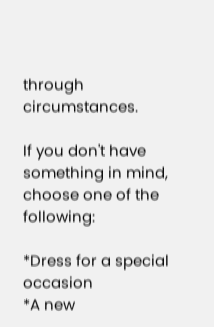through circumstances.

If you don't have something in mind, choose one of the following:

*Dress for a special occasion
*A new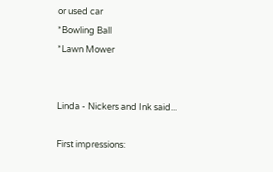or used car
*Bowling Ball
*Lawn Mower


Linda - Nickers and Ink said...

First impressions: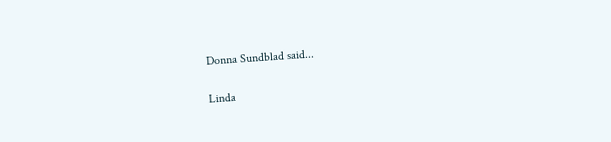Donna Sundblad said...

Linda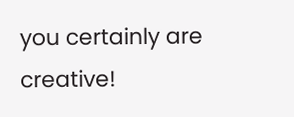you certainly are creative!